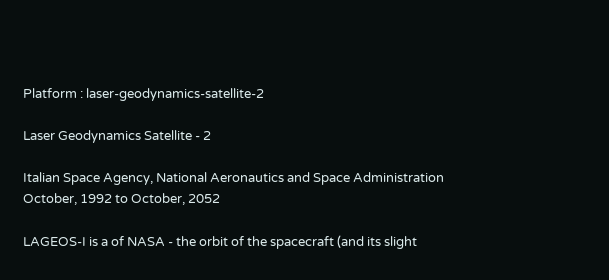Platform : laser-geodynamics-satellite-2

Laser Geodynamics Satellite - 2

Italian Space Agency, National Aeronautics and Space Administration
October, 1992 to October, 2052

LAGEOS-I is a of NASA - the orbit of the spacecraft (and its slight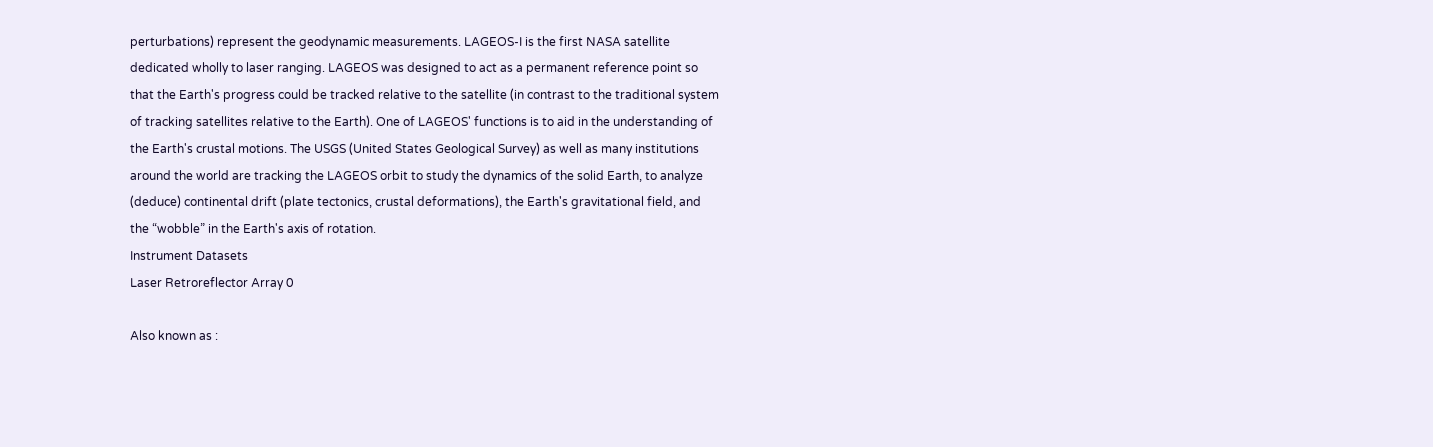perturbations) represent the geodynamic measurements. LAGEOS-I is the first NASA satellite dedicated wholly to laser ranging. LAGEOS was designed to act as a permanent reference point so that the Earth's progress could be tracked relative to the satellite (in contrast to the traditional system of tracking satellites relative to the Earth). One of LAGEOS' functions is to aid in the understanding of the Earth's crustal motions. The USGS (United States Geological Survey) as well as many institutions around the world are tracking the LAGEOS orbit to study the dynamics of the solid Earth, to analyze (deduce) continental drift (plate tectonics, crustal deformations), the Earth's gravitational field, and the “wobble” in the Earth's axis of rotation.
Instrument Datasets
Laser Retroreflector Array 0

Also known as :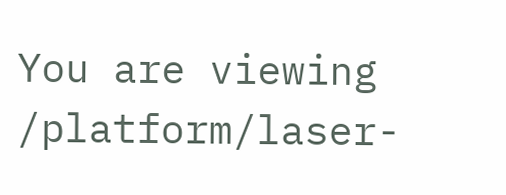You are viewing /platform/laser-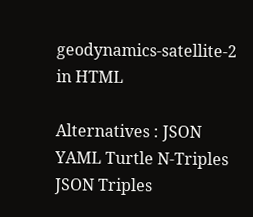geodynamics-satellite-2 in HTML

Alternatives : JSON YAML Turtle N-Triples JSON Triples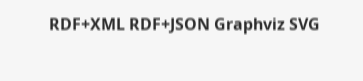RDF+XML RDF+JSON Graphviz SVG